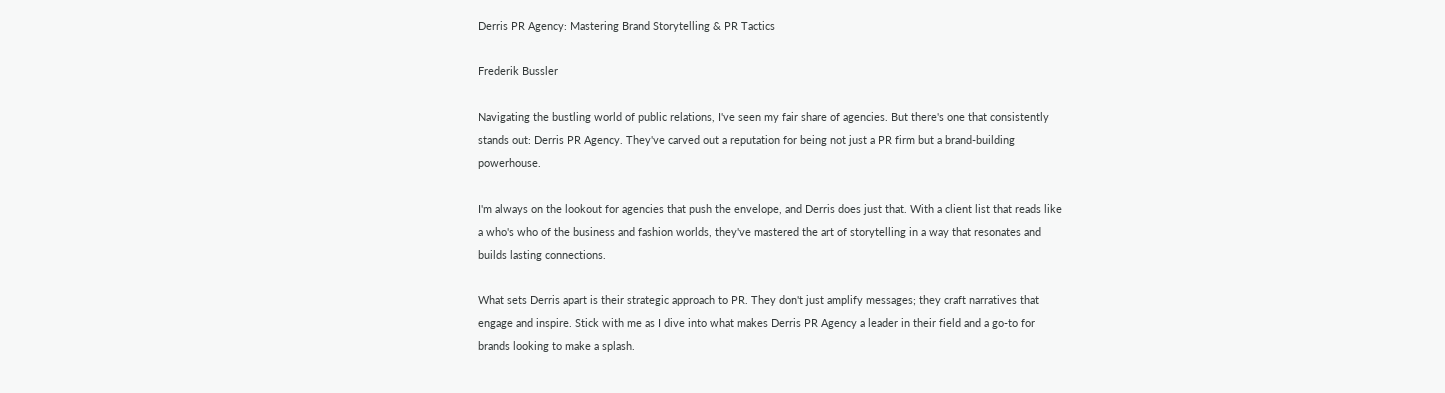Derris PR Agency: Mastering Brand Storytelling & PR Tactics

Frederik Bussler

Navigating the bustling world of public relations, I've seen my fair share of agencies. But there's one that consistently stands out: Derris PR Agency. They've carved out a reputation for being not just a PR firm but a brand-building powerhouse.

I'm always on the lookout for agencies that push the envelope, and Derris does just that. With a client list that reads like a who's who of the business and fashion worlds, they've mastered the art of storytelling in a way that resonates and builds lasting connections.

What sets Derris apart is their strategic approach to PR. They don't just amplify messages; they craft narratives that engage and inspire. Stick with me as I dive into what makes Derris PR Agency a leader in their field and a go-to for brands looking to make a splash.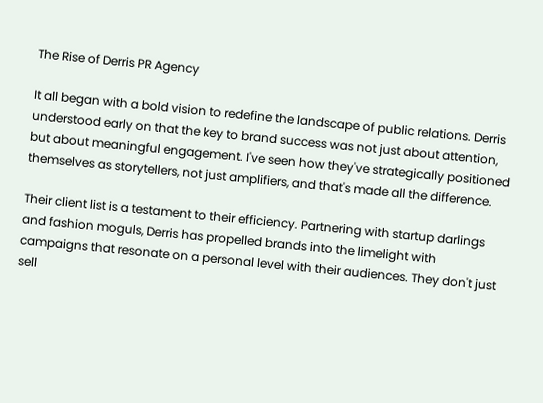The Rise of Derris PR Agency

It all began with a bold vision to redefine the landscape of public relations. Derris understood early on that the key to brand success was not just about attention, but about meaningful engagement. I've seen how they've strategically positioned themselves as storytellers, not just amplifiers, and that's made all the difference.

Their client list is a testament to their efficiency. Partnering with startup darlings and fashion moguls, Derris has propelled brands into the limelight with campaigns that resonate on a personal level with their audiences. They don't just sell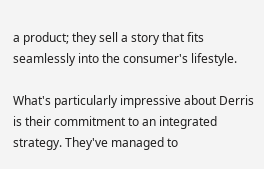a product; they sell a story that fits seamlessly into the consumer's lifestyle.

What's particularly impressive about Derris is their commitment to an integrated strategy. They've managed to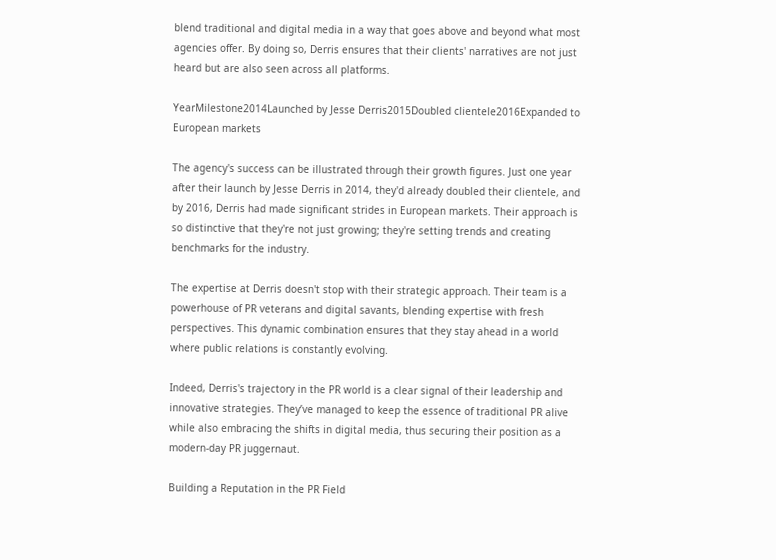blend traditional and digital media in a way that goes above and beyond what most agencies offer. By doing so, Derris ensures that their clients' narratives are not just heard but are also seen across all platforms.

YearMilestone2014Launched by Jesse Derris2015Doubled clientele2016Expanded to European markets

The agency's success can be illustrated through their growth figures. Just one year after their launch by Jesse Derris in 2014, they'd already doubled their clientele, and by 2016, Derris had made significant strides in European markets. Their approach is so distinctive that they're not just growing; they're setting trends and creating benchmarks for the industry.

The expertise at Derris doesn't stop with their strategic approach. Their team is a powerhouse of PR veterans and digital savants, blending expertise with fresh perspectives. This dynamic combination ensures that they stay ahead in a world where public relations is constantly evolving.

Indeed, Derris's trajectory in the PR world is a clear signal of their leadership and innovative strategies. They’ve managed to keep the essence of traditional PR alive while also embracing the shifts in digital media, thus securing their position as a modern-day PR juggernaut.

Building a Reputation in the PR Field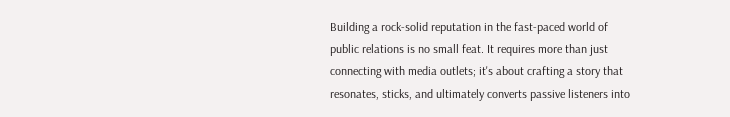Building a rock-solid reputation in the fast-paced world of public relations is no small feat. It requires more than just connecting with media outlets; it's about crafting a story that resonates, sticks, and ultimately converts passive listeners into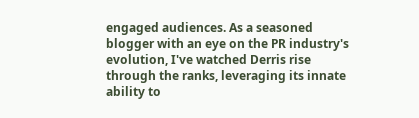engaged audiences. As a seasoned blogger with an eye on the PR industry's evolution, I've watched Derris rise through the ranks, leveraging its innate ability to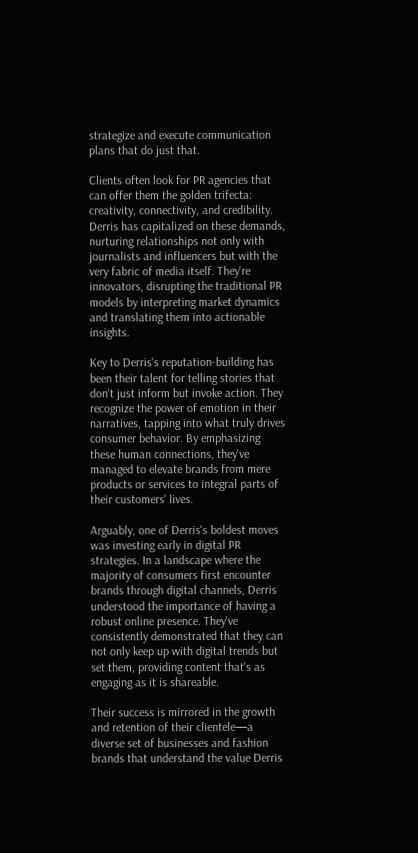strategize and execute communication plans that do just that.

Clients often look for PR agencies that can offer them the golden trifecta: creativity, connectivity, and credibility. Derris has capitalized on these demands, nurturing relationships not only with journalists and influencers but with the very fabric of media itself. They're innovators, disrupting the traditional PR models by interpreting market dynamics and translating them into actionable insights.

Key to Derris's reputation-building has been their talent for telling stories that don't just inform but invoke action. They recognize the power of emotion in their narratives, tapping into what truly drives consumer behavior. By emphasizing these human connections, they've managed to elevate brands from mere products or services to integral parts of their customers' lives.

Arguably, one of Derris's boldest moves was investing early in digital PR strategies. In a landscape where the majority of consumers first encounter brands through digital channels, Derris understood the importance of having a robust online presence. They've consistently demonstrated that they can not only keep up with digital trends but set them, providing content that's as engaging as it is shareable.

Their success is mirrored in the growth and retention of their clientele—a diverse set of businesses and fashion brands that understand the value Derris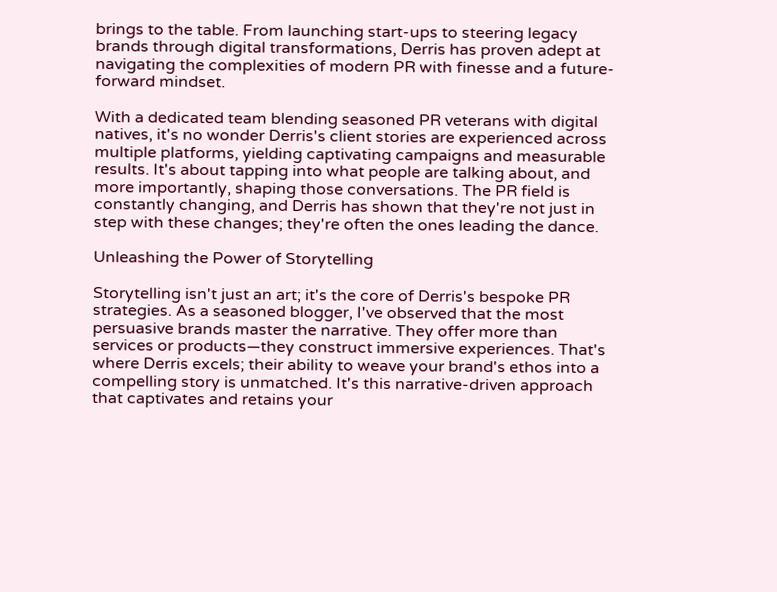brings to the table. From launching start-ups to steering legacy brands through digital transformations, Derris has proven adept at navigating the complexities of modern PR with finesse and a future-forward mindset.

With a dedicated team blending seasoned PR veterans with digital natives, it's no wonder Derris's client stories are experienced across multiple platforms, yielding captivating campaigns and measurable results. It's about tapping into what people are talking about, and more importantly, shaping those conversations. The PR field is constantly changing, and Derris has shown that they're not just in step with these changes; they're often the ones leading the dance.

Unleashing the Power of Storytelling

Storytelling isn't just an art; it's the core of Derris's bespoke PR strategies. As a seasoned blogger, I've observed that the most persuasive brands master the narrative. They offer more than services or products—they construct immersive experiences. That's where Derris excels; their ability to weave your brand's ethos into a compelling story is unmatched. It's this narrative-driven approach that captivates and retains your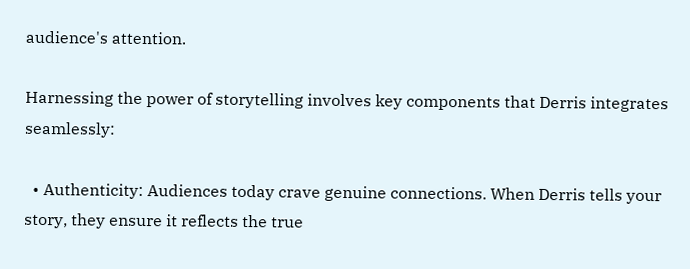audience's attention.

Harnessing the power of storytelling involves key components that Derris integrates seamlessly:

  • Authenticity: Audiences today crave genuine connections. When Derris tells your story, they ensure it reflects the true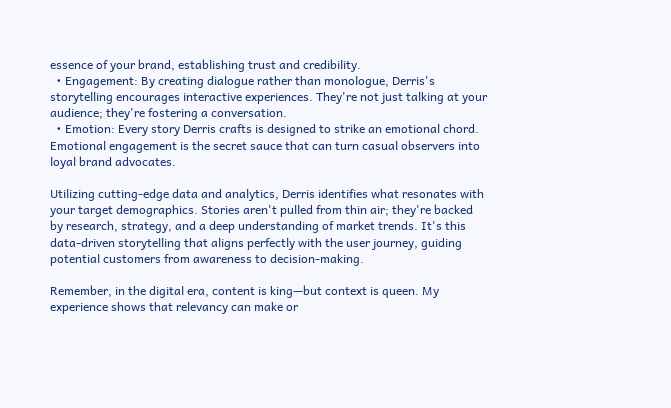essence of your brand, establishing trust and credibility.
  • Engagement: By creating dialogue rather than monologue, Derris's storytelling encourages interactive experiences. They're not just talking at your audience; they're fostering a conversation.
  • Emotion: Every story Derris crafts is designed to strike an emotional chord. Emotional engagement is the secret sauce that can turn casual observers into loyal brand advocates.

Utilizing cutting-edge data and analytics, Derris identifies what resonates with your target demographics. Stories aren't pulled from thin air; they're backed by research, strategy, and a deep understanding of market trends. It's this data-driven storytelling that aligns perfectly with the user journey, guiding potential customers from awareness to decision-making.

Remember, in the digital era, content is king—but context is queen. My experience shows that relevancy can make or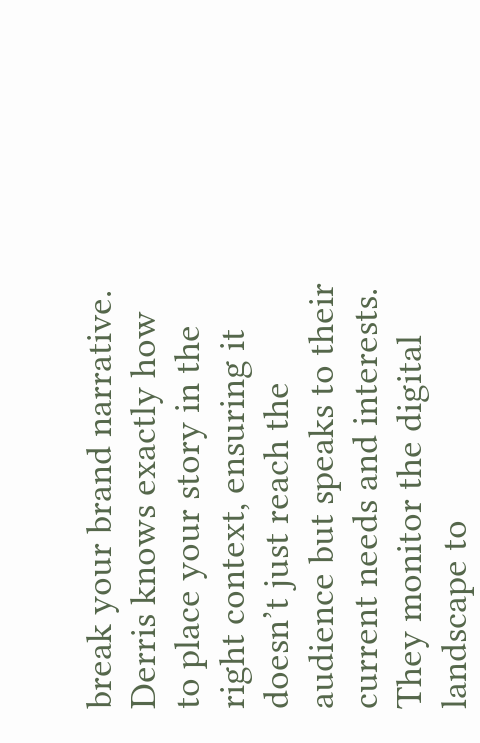break your brand narrative. Derris knows exactly how to place your story in the right context, ensuring it doesn’t just reach the audience but speaks to their current needs and interests. They monitor the digital landscape to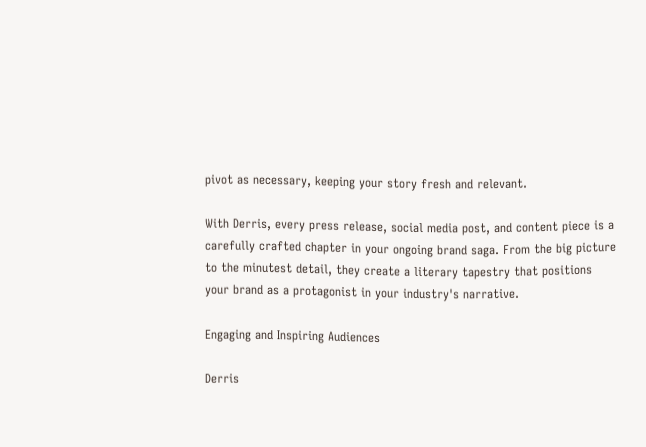pivot as necessary, keeping your story fresh and relevant.

With Derris, every press release, social media post, and content piece is a carefully crafted chapter in your ongoing brand saga. From the big picture to the minutest detail, they create a literary tapestry that positions your brand as a protagonist in your industry's narrative.

Engaging and Inspiring Audiences

Derris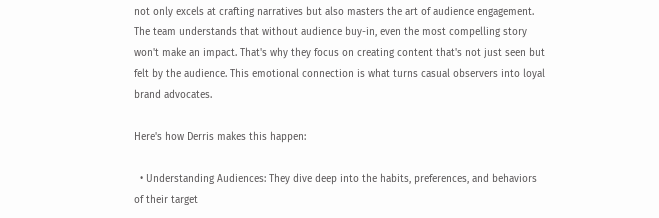not only excels at crafting narratives but also masters the art of audience engagement. The team understands that without audience buy-in, even the most compelling story won't make an impact. That's why they focus on creating content that's not just seen but felt by the audience. This emotional connection is what turns casual observers into loyal brand advocates.

Here's how Derris makes this happen:

  • Understanding Audiences: They dive deep into the habits, preferences, and behaviors of their target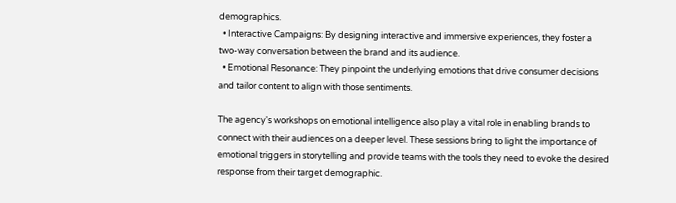demographics.
  • Interactive Campaigns: By designing interactive and immersive experiences, they foster a two-way conversation between the brand and its audience.
  • Emotional Resonance: They pinpoint the underlying emotions that drive consumer decisions and tailor content to align with those sentiments.

The agency's workshops on emotional intelligence also play a vital role in enabling brands to connect with their audiences on a deeper level. These sessions bring to light the importance of emotional triggers in storytelling and provide teams with the tools they need to evoke the desired response from their target demographic.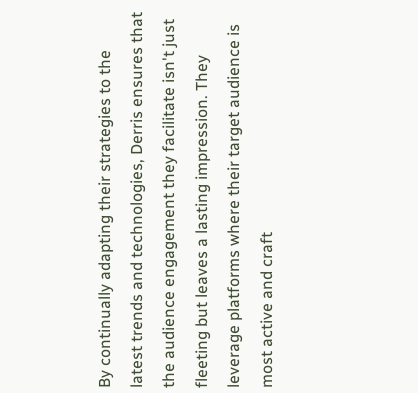By continually adapting their strategies to the latest trends and technologies, Derris ensures that the audience engagement they facilitate isn't just fleeting but leaves a lasting impression. They leverage platforms where their target audience is most active and craft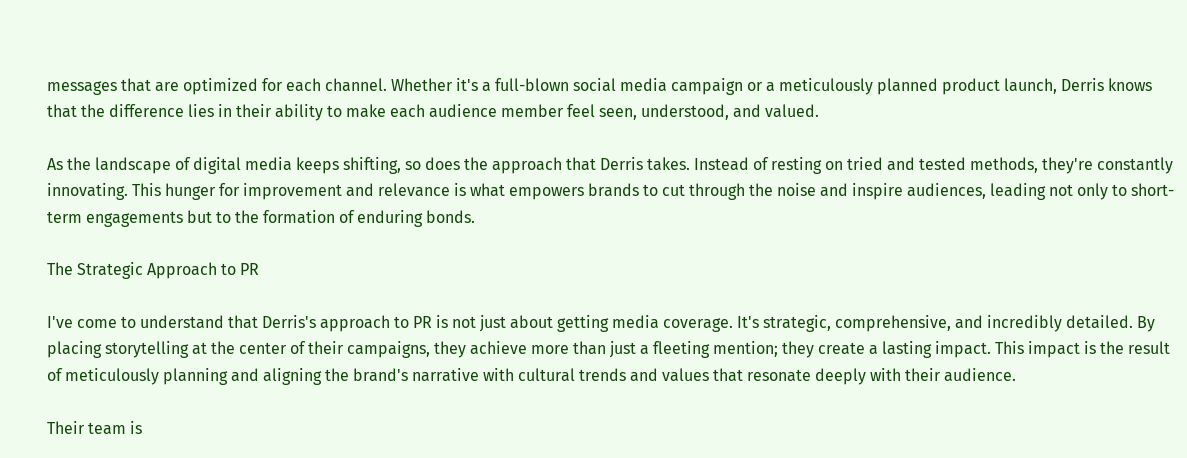messages that are optimized for each channel. Whether it's a full-blown social media campaign or a meticulously planned product launch, Derris knows that the difference lies in their ability to make each audience member feel seen, understood, and valued.

As the landscape of digital media keeps shifting, so does the approach that Derris takes. Instead of resting on tried and tested methods, they're constantly innovating. This hunger for improvement and relevance is what empowers brands to cut through the noise and inspire audiences, leading not only to short-term engagements but to the formation of enduring bonds.

The Strategic Approach to PR

I've come to understand that Derris's approach to PR is not just about getting media coverage. It's strategic, comprehensive, and incredibly detailed. By placing storytelling at the center of their campaigns, they achieve more than just a fleeting mention; they create a lasting impact. This impact is the result of meticulously planning and aligning the brand's narrative with cultural trends and values that resonate deeply with their audience.

Their team is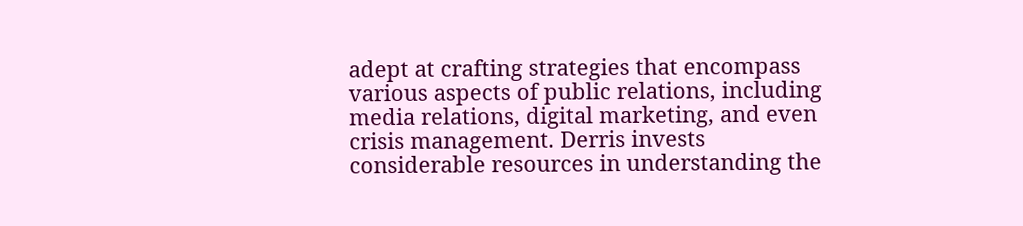adept at crafting strategies that encompass various aspects of public relations, including media relations, digital marketing, and even crisis management. Derris invests considerable resources in understanding the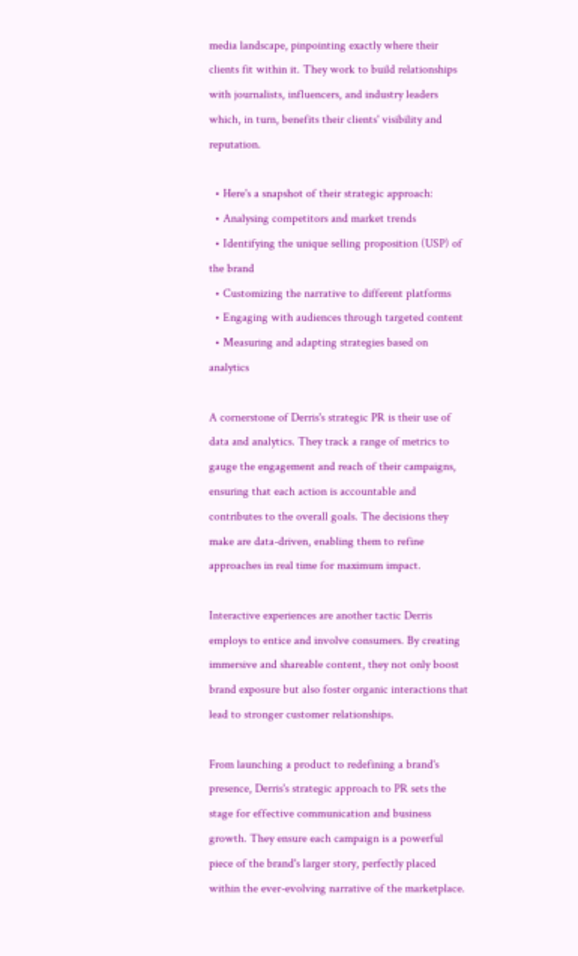media landscape, pinpointing exactly where their clients fit within it. They work to build relationships with journalists, influencers, and industry leaders which, in turn, benefits their clients' visibility and reputation.

  • Here's a snapshot of their strategic approach:
  • Analysing competitors and market trends
  • Identifying the unique selling proposition (USP) of the brand
  • Customizing the narrative to different platforms
  • Engaging with audiences through targeted content
  • Measuring and adapting strategies based on analytics

A cornerstone of Derris's strategic PR is their use of data and analytics. They track a range of metrics to gauge the engagement and reach of their campaigns, ensuring that each action is accountable and contributes to the overall goals. The decisions they make are data-driven, enabling them to refine approaches in real time for maximum impact.

Interactive experiences are another tactic Derris employs to entice and involve consumers. By creating immersive and shareable content, they not only boost brand exposure but also foster organic interactions that lead to stronger customer relationships.

From launching a product to redefining a brand's presence, Derris's strategic approach to PR sets the stage for effective communication and business growth. They ensure each campaign is a powerful piece of the brand's larger story, perfectly placed within the ever-evolving narrative of the marketplace.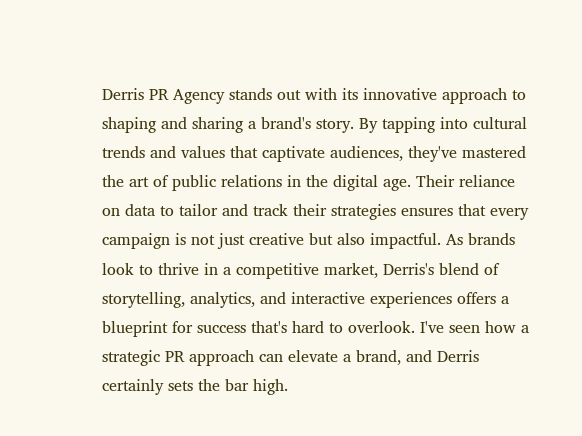Derris PR Agency stands out with its innovative approach to shaping and sharing a brand's story. By tapping into cultural trends and values that captivate audiences, they've mastered the art of public relations in the digital age. Their reliance on data to tailor and track their strategies ensures that every campaign is not just creative but also impactful. As brands look to thrive in a competitive market, Derris's blend of storytelling, analytics, and interactive experiences offers a blueprint for success that's hard to overlook. I've seen how a strategic PR approach can elevate a brand, and Derris certainly sets the bar high.